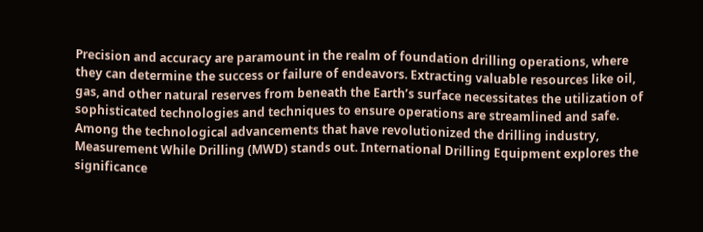Precision and accuracy are paramount in the realm of foundation drilling operations, where they can determine the success or failure of endeavors. Extracting valuable resources like oil, gas, and other natural reserves from beneath the Earth’s surface necessitates the utilization of sophisticated technologies and techniques to ensure operations are streamlined and safe. Among the technological advancements that have revolutionized the drilling industry, Measurement While Drilling (MWD) stands out. International Drilling Equipment explores the significance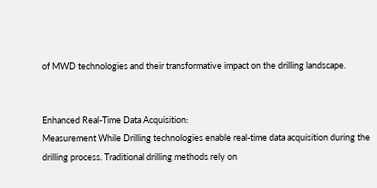of MWD technologies and their transformative impact on the drilling landscape.


Enhanced Real-Time Data Acquisition:
Measurement While Drilling technologies enable real-time data acquisition during the drilling process. Traditional drilling methods rely on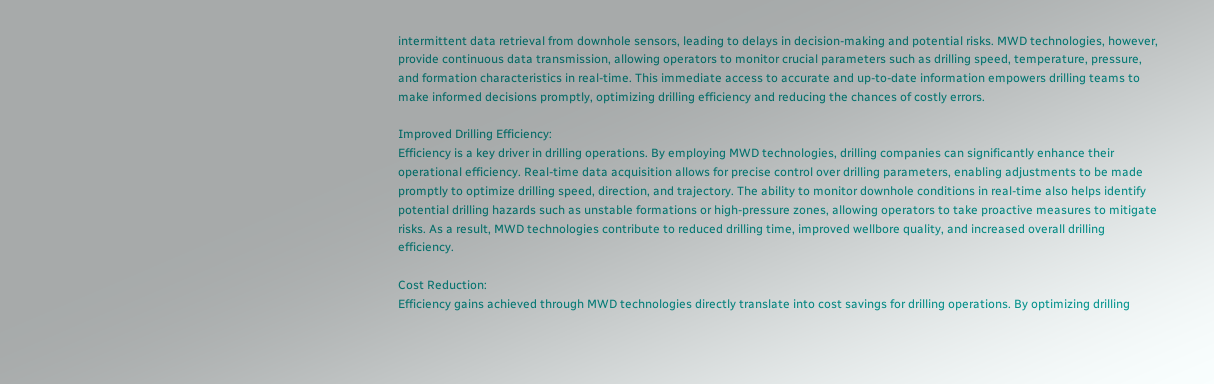intermittent data retrieval from downhole sensors, leading to delays in decision-making and potential risks. MWD technologies, however, provide continuous data transmission, allowing operators to monitor crucial parameters such as drilling speed, temperature, pressure, and formation characteristics in real-time. This immediate access to accurate and up-to-date information empowers drilling teams to make informed decisions promptly, optimizing drilling efficiency and reducing the chances of costly errors.

Improved Drilling Efficiency:
Efficiency is a key driver in drilling operations. By employing MWD technologies, drilling companies can significantly enhance their operational efficiency. Real-time data acquisition allows for precise control over drilling parameters, enabling adjustments to be made promptly to optimize drilling speed, direction, and trajectory. The ability to monitor downhole conditions in real-time also helps identify potential drilling hazards such as unstable formations or high-pressure zones, allowing operators to take proactive measures to mitigate risks. As a result, MWD technologies contribute to reduced drilling time, improved wellbore quality, and increased overall drilling efficiency.

Cost Reduction:
Efficiency gains achieved through MWD technologies directly translate into cost savings for drilling operations. By optimizing drilling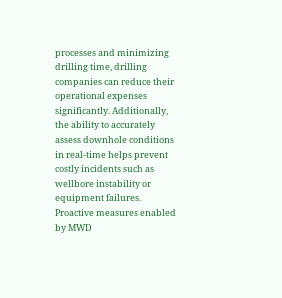processes and minimizing drilling time, drilling companies can reduce their operational expenses significantly. Additionally, the ability to accurately assess downhole conditions in real-time helps prevent costly incidents such as wellbore instability or equipment failures. Proactive measures enabled by MWD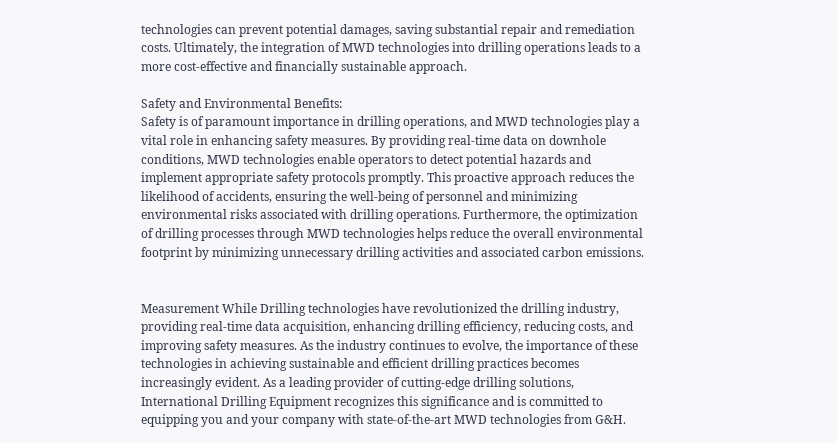technologies can prevent potential damages, saving substantial repair and remediation costs. Ultimately, the integration of MWD technologies into drilling operations leads to a more cost-effective and financially sustainable approach.

Safety and Environmental Benefits:
Safety is of paramount importance in drilling operations, and MWD technologies play a vital role in enhancing safety measures. By providing real-time data on downhole conditions, MWD technologies enable operators to detect potential hazards and implement appropriate safety protocols promptly. This proactive approach reduces the likelihood of accidents, ensuring the well-being of personnel and minimizing environmental risks associated with drilling operations. Furthermore, the optimization of drilling processes through MWD technologies helps reduce the overall environmental footprint by minimizing unnecessary drilling activities and associated carbon emissions.


Measurement While Drilling technologies have revolutionized the drilling industry, providing real-time data acquisition, enhancing drilling efficiency, reducing costs, and improving safety measures. As the industry continues to evolve, the importance of these technologies in achieving sustainable and efficient drilling practices becomes increasingly evident. As a leading provider of cutting-edge drilling solutions, International Drilling Equipment recognizes this significance and is committed to equipping you and your company with state-of-the-art MWD technologies from G&H.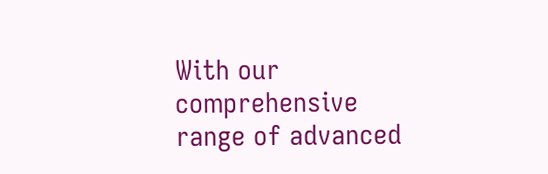With our comprehensive range of advanced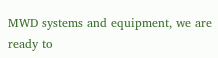MWD systems and equipment, we are ready to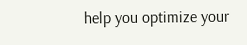help you optimize your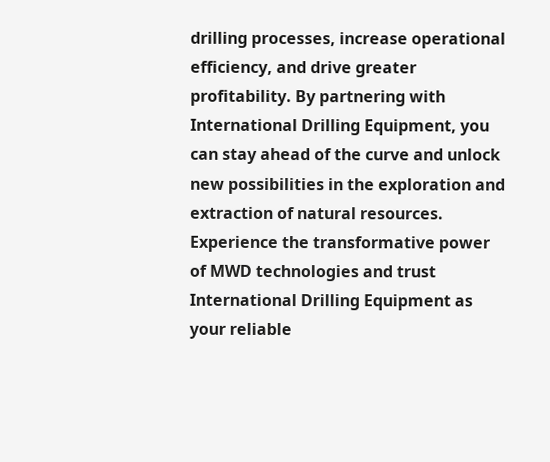drilling processes, increase operational efficiency, and drive greater profitability. By partnering with International Drilling Equipment, you can stay ahead of the curve and unlock new possibilities in the exploration and extraction of natural resources. Experience the transformative power of MWD technologies and trust International Drilling Equipment as your reliable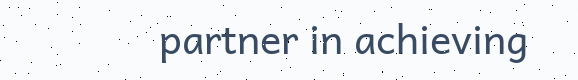partner in achieving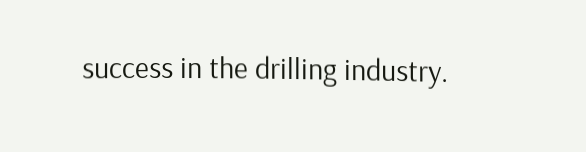success in the drilling industry.